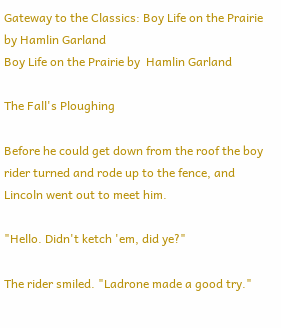Gateway to the Classics: Boy Life on the Prairie by Hamlin Garland
Boy Life on the Prairie by  Hamlin Garland

The Fall's Ploughing

Before he could get down from the roof the boy rider turned and rode up to the fence, and Lincoln went out to meet him.

"Hello. Didn't ketch 'em, did ye?"

The rider smiled. "Ladrone made a good try."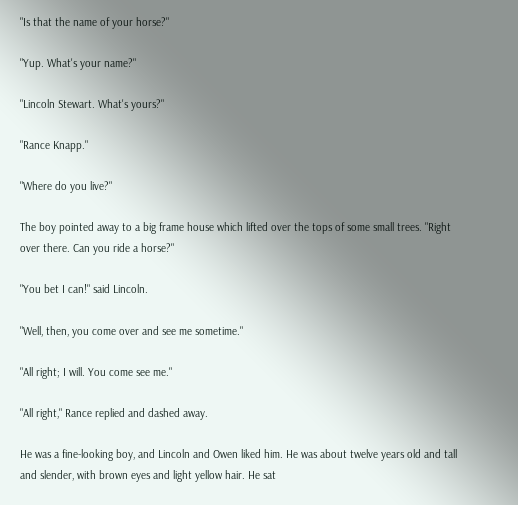"Is that the name of your horse?"

"Yup. What's your name?"

"Lincoln Stewart. What's yours?"

"Rance Knapp."

"Where do you live?"

The boy pointed away to a big frame house which lifted over the tops of some small trees. "Right over there. Can you ride a horse?"

"You bet I can!" said Lincoln.

"Well, then, you come over and see me sometime."

"All right; I will. You come see me."

"All right," Rance replied and dashed away.

He was a fine-looking boy, and Lincoln and Owen liked him. He was about twelve years old and tall and slender, with brown eyes and light yellow hair. He sat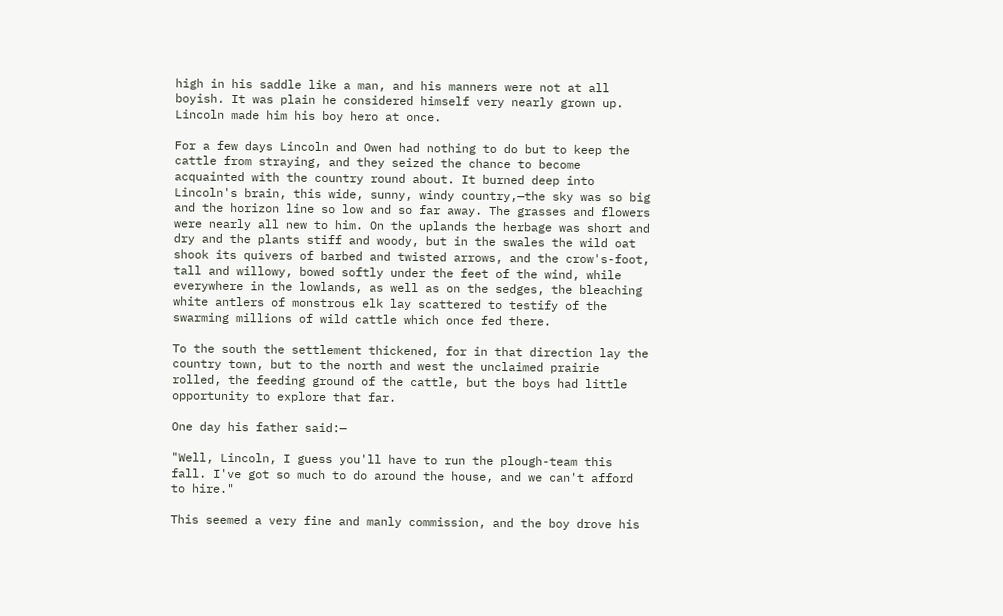high in his saddle like a man, and his manners were not at all boyish. It was plain he considered himself very nearly grown up. Lincoln made him his boy hero at once.

For a few days Lincoln and Owen had nothing to do but to keep the cattle from straying, and they seized the chance to become acquainted with the country round about. It burned deep into Lincoln's brain, this wide, sunny, windy country,—the sky was so big and the horizon line so low and so far away. The grasses and flowers were nearly all new to him. On the uplands the herbage was short and dry and the plants stiff and woody, but in the swales the wild oat shook its quivers of barbed and twisted arrows, and the crow's-foot, tall and willowy, bowed softly under the feet of the wind, while everywhere in the lowlands, as well as on the sedges, the bleaching white antlers of monstrous elk lay scattered to testify of the swarming millions of wild cattle which once fed there.

To the south the settlement thickened, for in that direction lay the country town, but to the north and west the unclaimed prairie rolled, the feeding ground of the cattle, but the boys had little opportunity to explore that far.

One day his father said:—

"Well, Lincoln, I guess you'll have to run the plough-team this fall. I've got so much to do around the house, and we can't afford to hire."

This seemed a very fine and manly commission, and the boy drove his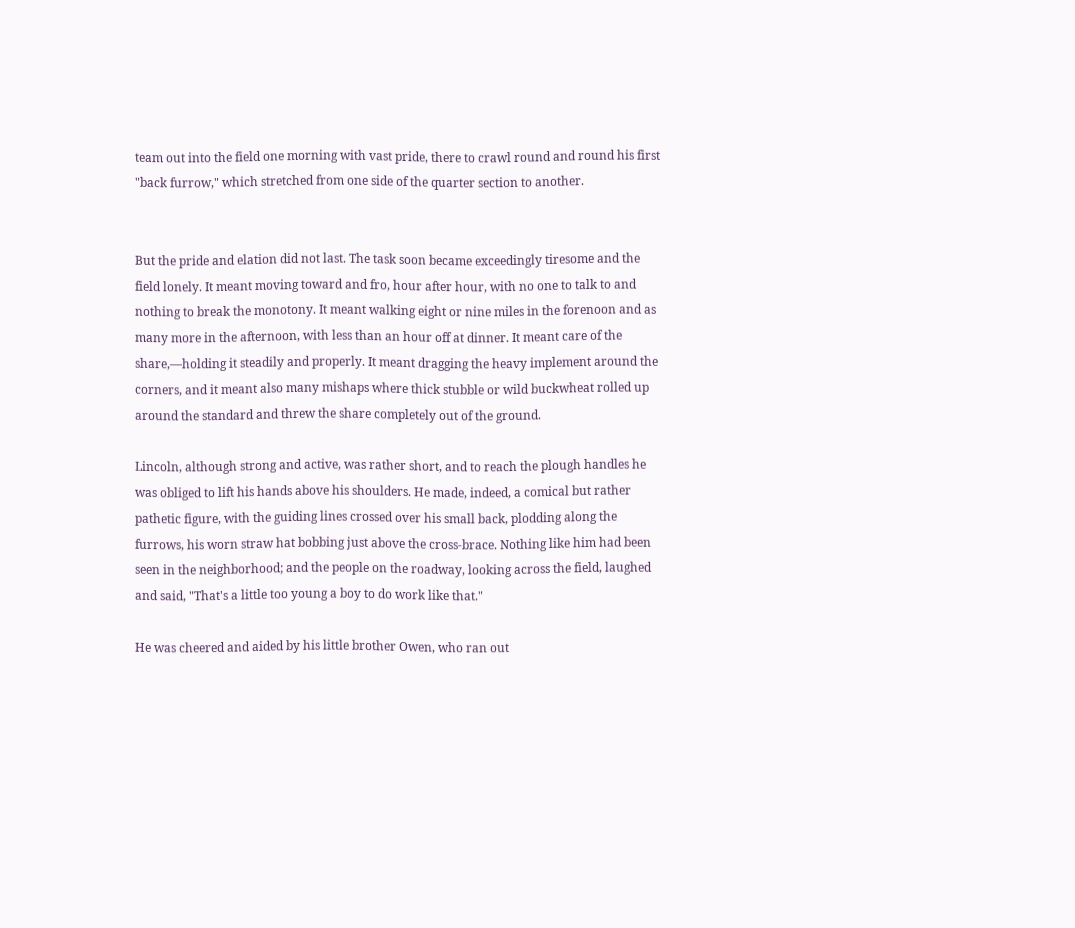team out into the field one morning with vast pride, there to crawl round and round his first "back furrow," which stretched from one side of the quarter section to another.


But the pride and elation did not last. The task soon became exceedingly tiresome and the field lonely. It meant moving toward and fro, hour after hour, with no one to talk to and nothing to break the monotony. It meant walking eight or nine miles in the forenoon and as many more in the afternoon, with less than an hour off at dinner. It meant care of the share,—holding it steadily and properly. It meant dragging the heavy implement around the corners, and it meant also many mishaps where thick stubble or wild buckwheat rolled up around the standard and threw the share completely out of the ground.

Lincoln, although strong and active, was rather short, and to reach the plough handles he was obliged to lift his hands above his shoulders. He made, indeed, a comical but rather pathetic figure, with the guiding lines crossed over his small back, plodding along the furrows, his worn straw hat bobbing just above the cross-brace. Nothing like him had been seen in the neighborhood; and the people on the roadway, looking across the field, laughed and said, "That's a little too young a boy to do work like that."

He was cheered and aided by his little brother Owen, who ran out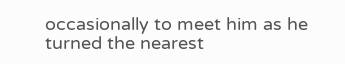occasionally to meet him as he turned the nearest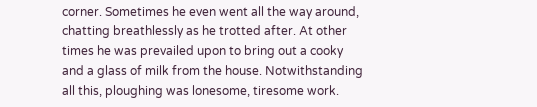corner. Sometimes he even went all the way around, chatting breathlessly as he trotted after. At other times he was prevailed upon to bring out a cooky and a glass of milk from the house. Notwithstanding all this, ploughing was lonesome, tiresome work.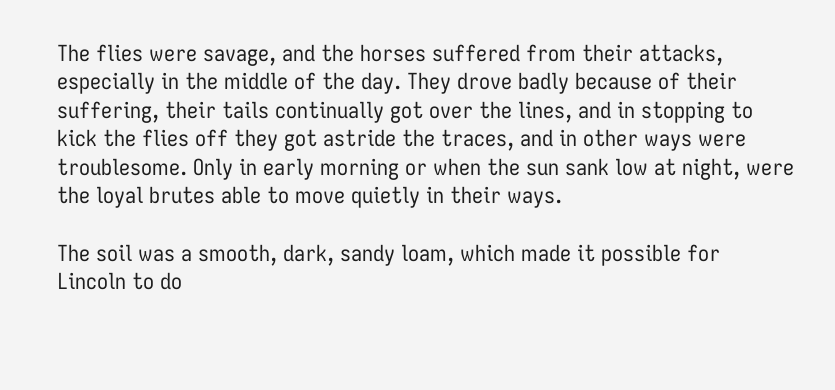The flies were savage, and the horses suffered from their attacks, especially in the middle of the day. They drove badly because of their suffering, their tails continually got over the lines, and in stopping to kick the flies off they got astride the traces, and in other ways were troublesome. Only in early morning or when the sun sank low at night, were the loyal brutes able to move quietly in their ways.

The soil was a smooth, dark, sandy loam, which made it possible for Lincoln to do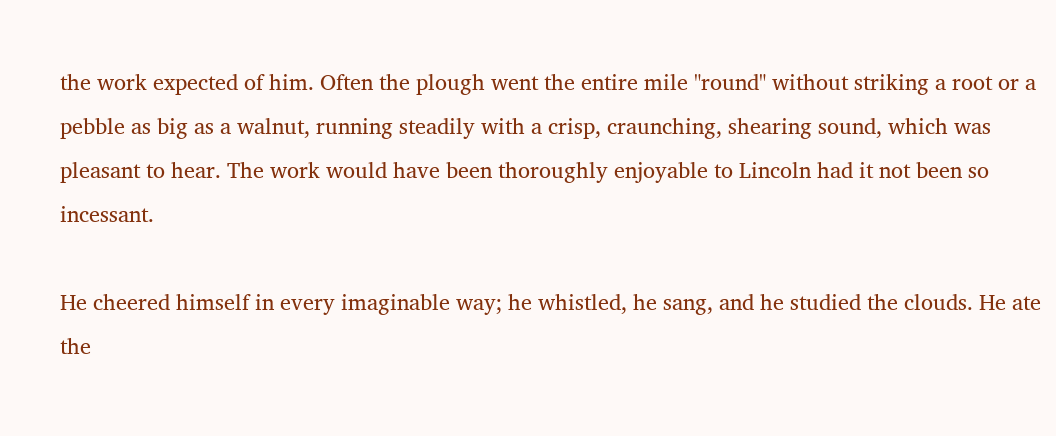the work expected of him. Often the plough went the entire mile "round" without striking a root or a pebble as big as a walnut, running steadily with a crisp, craunching, shearing sound, which was pleasant to hear. The work would have been thoroughly enjoyable to Lincoln had it not been so incessant.

He cheered himself in every imaginable way; he whistled, he sang, and he studied the clouds. He ate the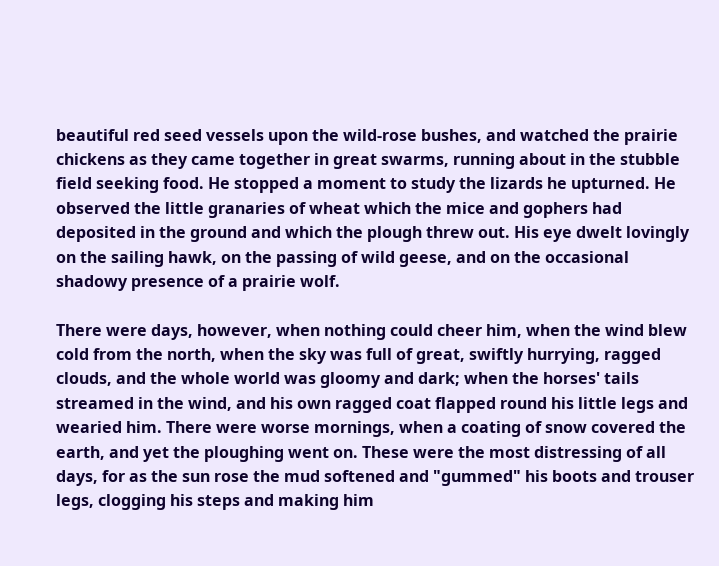beautiful red seed vessels upon the wild-rose bushes, and watched the prairie chickens as they came together in great swarms, running about in the stubble field seeking food. He stopped a moment to study the lizards he upturned. He observed the little granaries of wheat which the mice and gophers had deposited in the ground and which the plough threw out. His eye dwelt lovingly on the sailing hawk, on the passing of wild geese, and on the occasional shadowy presence of a prairie wolf.

There were days, however, when nothing could cheer him, when the wind blew cold from the north, when the sky was full of great, swiftly hurrying, ragged clouds, and the whole world was gloomy and dark; when the horses' tails streamed in the wind, and his own ragged coat flapped round his little legs and wearied him. There were worse mornings, when a coating of snow covered the earth, and yet the ploughing went on. These were the most distressing of all days, for as the sun rose the mud softened and "gummed" his boots and trouser legs, clogging his steps and making him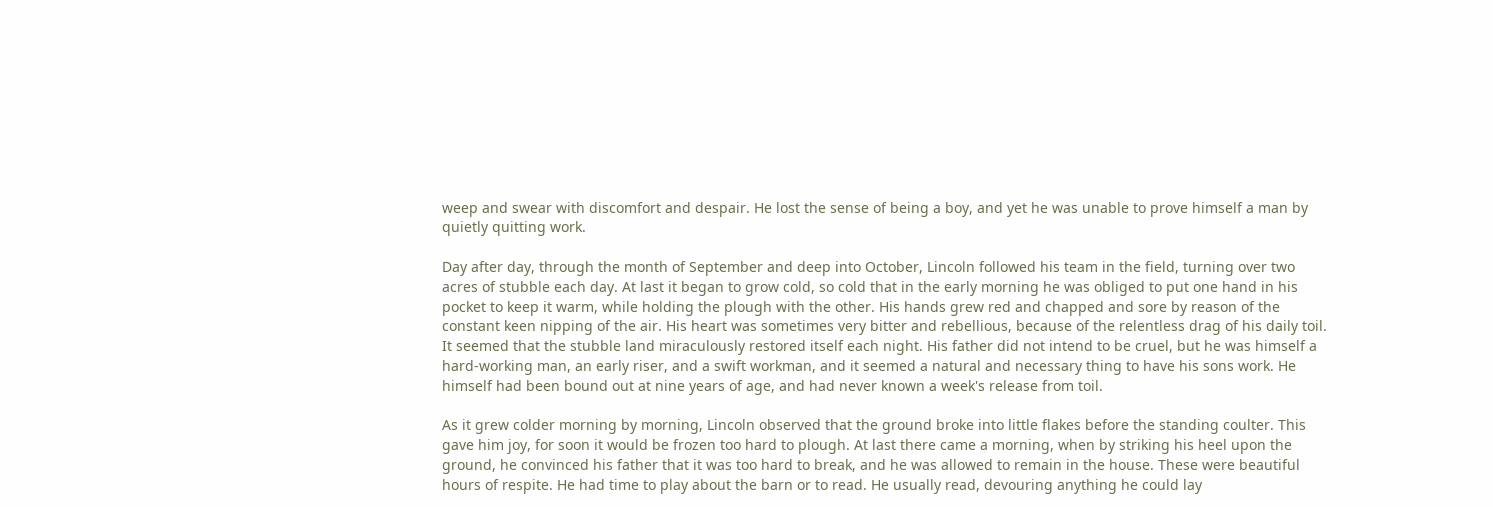weep and swear with discomfort and despair. He lost the sense of being a boy, and yet he was unable to prove himself a man by quietly quitting work.

Day after day, through the month of September and deep into October, Lincoln followed his team in the field, turning over two acres of stubble each day. At last it began to grow cold, so cold that in the early morning he was obliged to put one hand in his pocket to keep it warm, while holding the plough with the other. His hands grew red and chapped and sore by reason of the constant keen nipping of the air. His heart was sometimes very bitter and rebellious, because of the relentless drag of his daily toil. It seemed that the stubble land miraculously restored itself each night. His father did not intend to be cruel, but he was himself a hard-working man, an early riser, and a swift workman, and it seemed a natural and necessary thing to have his sons work. He himself had been bound out at nine years of age, and had never known a week's release from toil.

As it grew colder morning by morning, Lincoln observed that the ground broke into little flakes before the standing coulter. This gave him joy, for soon it would be frozen too hard to plough. At last there came a morning, when by striking his heel upon the ground, he convinced his father that it was too hard to break, and he was allowed to remain in the house. These were beautiful hours of respite. He had time to play about the barn or to read. He usually read, devouring anything he could lay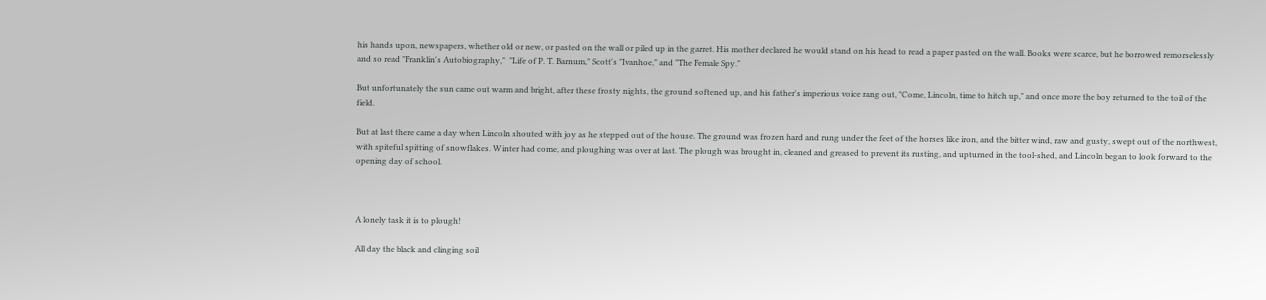his hands upon, newspapers, whether old or new, or pasted on the wall or piled up in the garret. His mother declared he would stand on his head to read a paper pasted on the wall. Books were scarce, but he borrowed remorselessly and so read "Franklin's Autobiography,"  "Life of P. T. Barnum," Scott's "Ivanhoe," and "The Female Spy."

But unfortunately the sun came out warm and bright, after these frosty nights, the ground softened up, and his father's imperious voice rang out, "Come, Lincoln, time to hitch up," and once more the boy returned to the toil of the field.

But at last there came a day when Lincoln shouted with joy as he stepped out of the house. The ground was frozen hard and rung under the feet of the horses like iron, and the bitter wind, raw and gusty, swept out of the northwest, with spiteful spitting of snowflakes. Winter had come, and ploughing was over at last. The plough was brought in, cleaned and greased to prevent its rusting, and upturned in the tool-shed, and Lincoln began to look forward to the opening day of school.



A lonely task it is to plough!

All day the black and clinging soil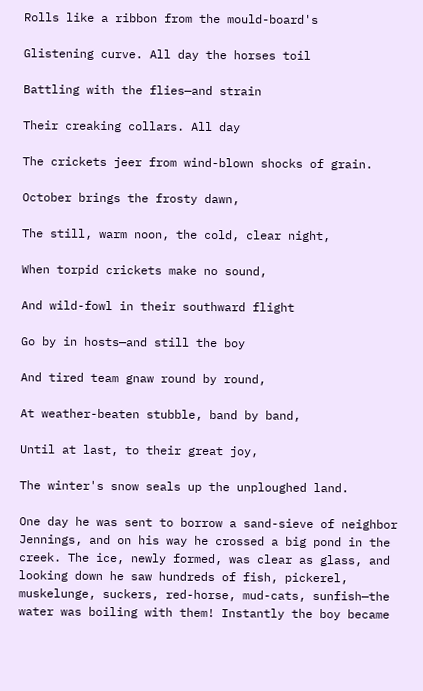Rolls like a ribbon from the mould-board's

Glistening curve. All day the horses toil

Battling with the flies—and strain

Their creaking collars. All day

The crickets jeer from wind-blown shocks of grain.

October brings the frosty dawn,

The still, warm noon, the cold, clear night,

When torpid crickets make no sound,

And wild-fowl in their southward flight

Go by in hosts—and still the boy

And tired team gnaw round by round,

At weather-beaten stubble, band by band,

Until at last, to their great joy,

The winter's snow seals up the unploughed land.

One day he was sent to borrow a sand-sieve of neighbor Jennings, and on his way he crossed a big pond in the creek. The ice, newly formed, was clear as glass, and looking down he saw hundreds of fish, pickerel, muskelunge, suckers, red-horse, mud-cats, sunfish—the water was boiling with them! Instantly the boy became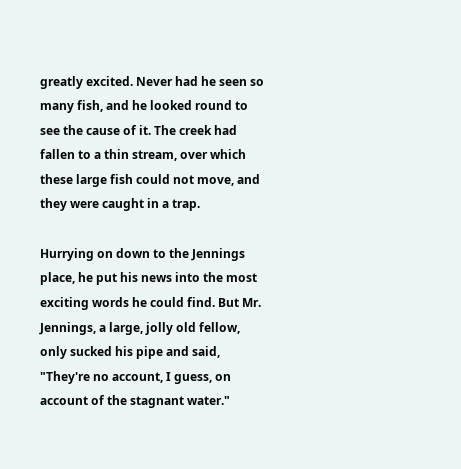greatly excited. Never had he seen so many fish, and he looked round to see the cause of it. The creek had fallen to a thin stream, over which these large fish could not move, and they were caught in a trap.

Hurrying on down to the Jennings place, he put his news into the most exciting words he could find. But Mr. Jennings, a large, jolly old fellow, only sucked his pipe and said, "They're no account, I guess, on account of the stagnant water."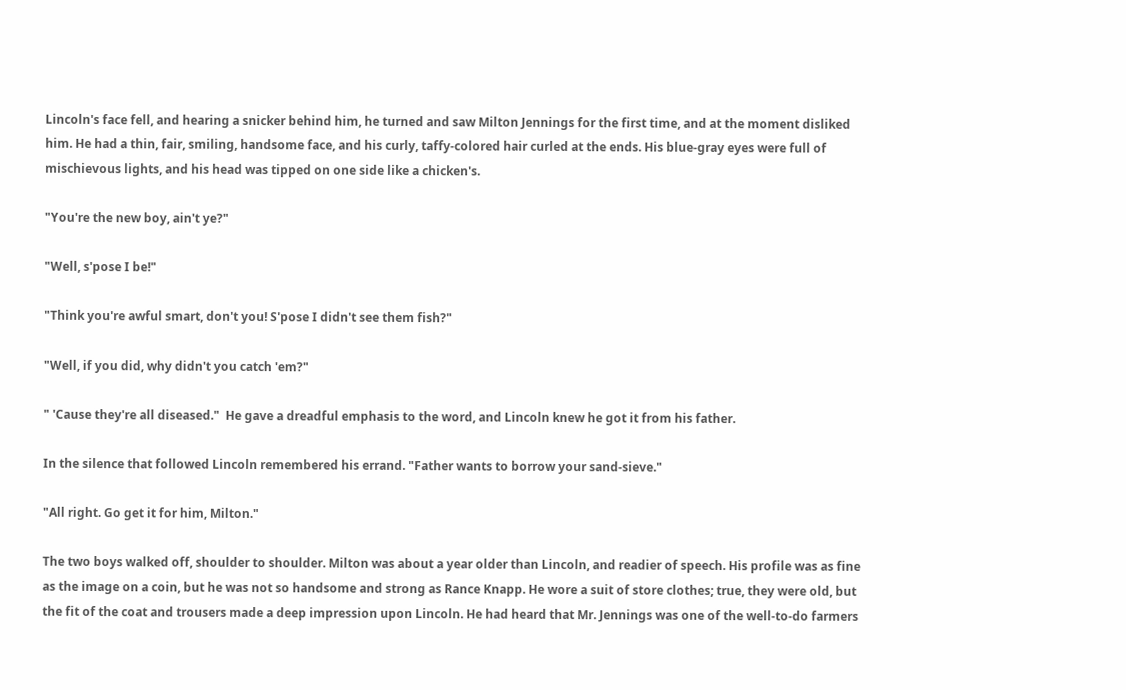Lincoln's face fell, and hearing a snicker behind him, he turned and saw Milton Jennings for the first time, and at the moment disliked him. He had a thin, fair, smiling, handsome face, and his curly, taffy-colored hair curled at the ends. His blue-gray eyes were full of mischievous lights, and his head was tipped on one side like a chicken's.

"You're the new boy, ain't ye?"

"Well, s'pose I be!"

"Think you're awful smart, don't you! S'pose I didn't see them fish?"

"Well, if you did, why didn't you catch 'em?"

" 'Cause they're all diseased."  He gave a dreadful emphasis to the word, and Lincoln knew he got it from his father.

In the silence that followed Lincoln remembered his errand. "Father wants to borrow your sand-sieve."

"All right. Go get it for him, Milton."

The two boys walked off, shoulder to shoulder. Milton was about a year older than Lincoln, and readier of speech. His profile was as fine as the image on a coin, but he was not so handsome and strong as Rance Knapp. He wore a suit of store clothes; true, they were old, but the fit of the coat and trousers made a deep impression upon Lincoln. He had heard that Mr. Jennings was one of the well-to-do farmers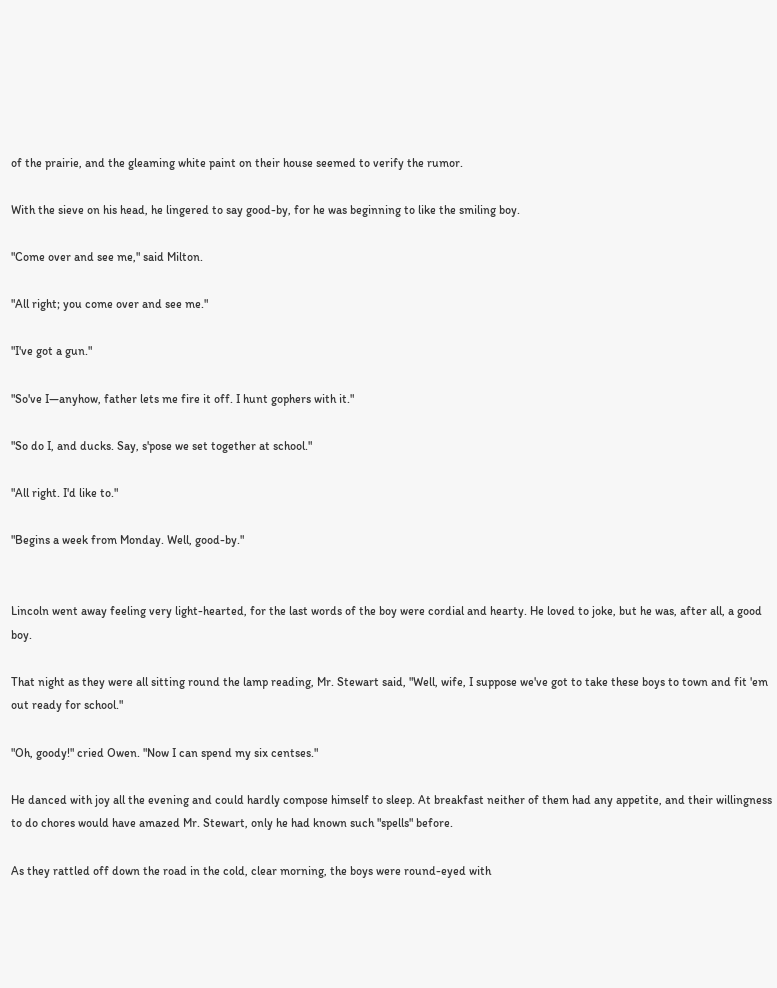of the prairie, and the gleaming white paint on their house seemed to verify the rumor.

With the sieve on his head, he lingered to say good-by, for he was beginning to like the smiling boy.

"Come over and see me," said Milton.

"All right; you come over and see me."

"I've got a gun."

"So've I—anyhow, father lets me fire it off. I hunt gophers with it."

"So do I, and ducks. Say, s'pose we set together at school."

"All right. I'd like to."

"Begins a week from Monday. Well, good-by."


Lincoln went away feeling very light-hearted, for the last words of the boy were cordial and hearty. He loved to joke, but he was, after all, a good boy.

That night as they were all sitting round the lamp reading, Mr. Stewart said, "Well, wife, I suppose we've got to take these boys to town and fit 'em out ready for school."

"Oh, goody!" cried Owen. "Now I can spend my six centses."

He danced with joy all the evening and could hardly compose himself to sleep. At breakfast neither of them had any appetite, and their willingness to do chores would have amazed Mr. Stewart, only he had known such "spells" before.

As they rattled off down the road in the cold, clear morning, the boys were round-eyed with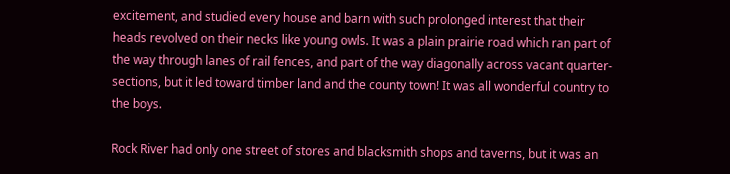excitement, and studied every house and barn with such prolonged interest that their heads revolved on their necks like young owls. It was a plain prairie road which ran part of the way through lanes of rail fences, and part of the way diagonally across vacant quarter-sections, but it led toward timber land and the county town! It was all wonderful country to the boys.

Rock River had only one street of stores and blacksmith shops and taverns, but it was an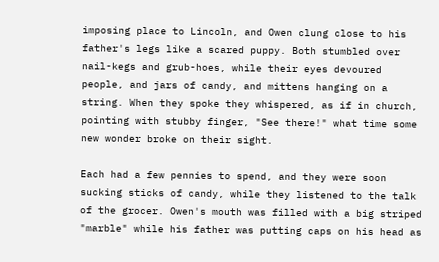imposing place to Lincoln, and Owen clung close to his father's legs like a scared puppy. Both stumbled over nail-kegs and grub-hoes, while their eyes devoured people, and jars of candy, and mittens hanging on a string. When they spoke they whispered, as if in church, pointing with stubby finger, "See there!" what time some new wonder broke on their sight.

Each had a few pennies to spend, and they were soon sucking sticks of candy, while they listened to the talk of the grocer. Owen's mouth was filled with a big striped "marble" while his father was putting caps on his head as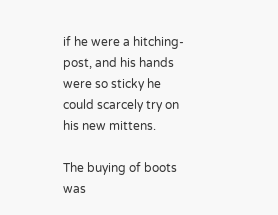if he were a hitching-post, and his hands were so sticky he could scarcely try on his new mittens.

The buying of boots was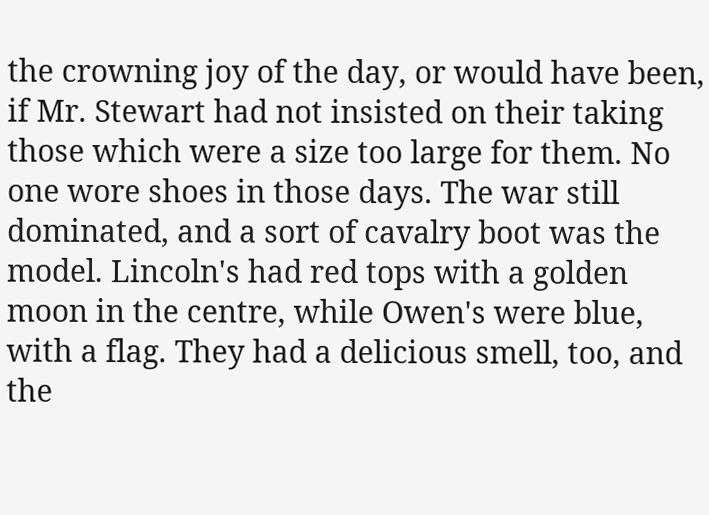the crowning joy of the day, or would have been, if Mr. Stewart had not insisted on their taking those which were a size too large for them. No one wore shoes in those days. The war still dominated, and a sort of cavalry boot was the model. Lincoln's had red tops with a golden moon in the centre, while Owen's were blue, with a flag. They had a delicious smell, too, and the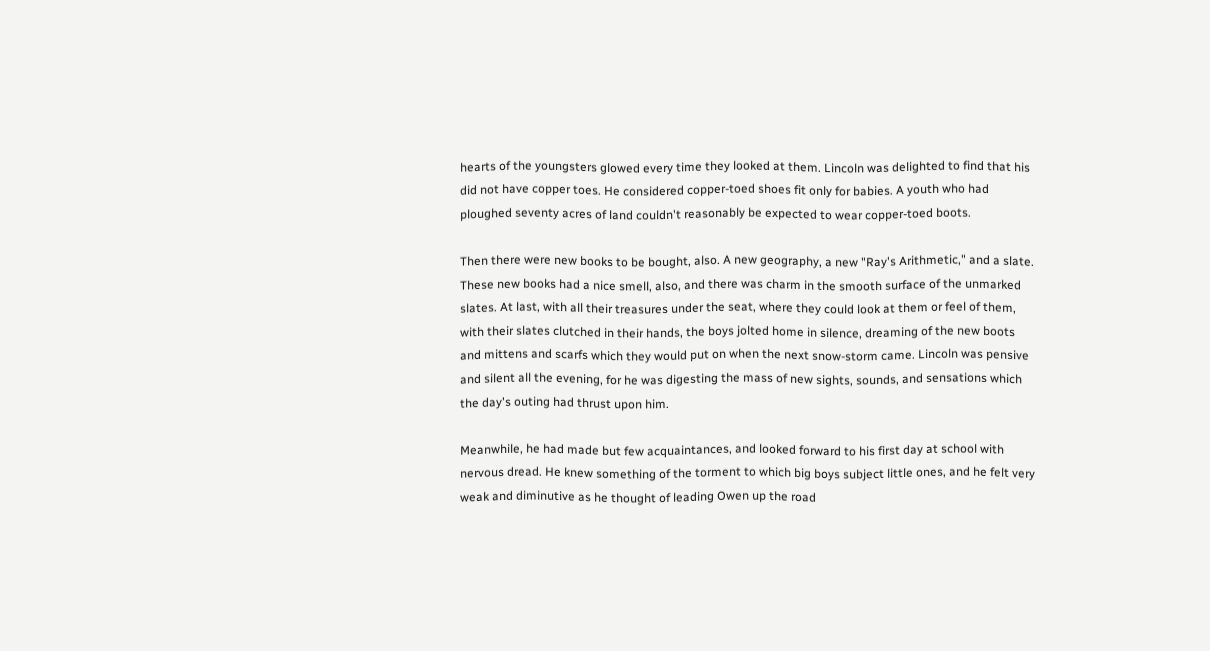hearts of the youngsters glowed every time they looked at them. Lincoln was delighted to find that his did not have copper toes. He considered copper-toed shoes fit only for babies. A youth who had ploughed seventy acres of land couldn't reasonably be expected to wear copper-toed boots.

Then there were new books to be bought, also. A new geography, a new "Ray's Arithmetic," and a slate. These new books had a nice smell, also, and there was charm in the smooth surface of the unmarked slates. At last, with all their treasures under the seat, where they could look at them or feel of them, with their slates clutched in their hands, the boys jolted home in silence, dreaming of the new boots and mittens and scarfs which they would put on when the next snow-storm came. Lincoln was pensive and silent all the evening, for he was digesting the mass of new sights, sounds, and sensations which the day's outing had thrust upon him.

Meanwhile, he had made but few acquaintances, and looked forward to his first day at school with nervous dread. He knew something of the torment to which big boys subject little ones, and he felt very weak and diminutive as he thought of leading Owen up the road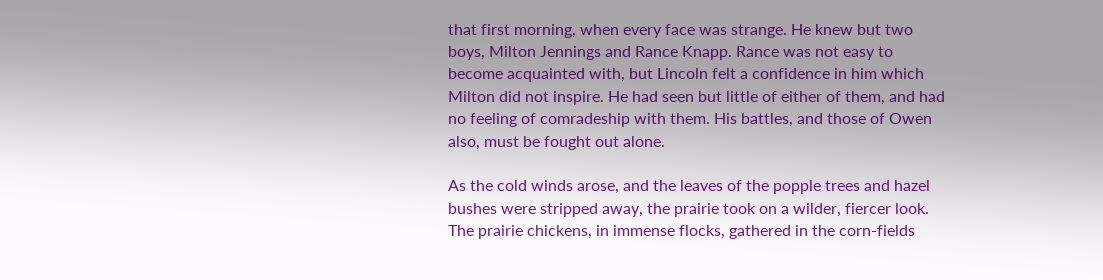that first morning, when every face was strange. He knew but two boys, Milton Jennings and Rance Knapp. Rance was not easy to become acquainted with, but Lincoln felt a confidence in him which Milton did not inspire. He had seen but little of either of them, and had no feeling of comradeship with them. His battles, and those of Owen also, must be fought out alone.

As the cold winds arose, and the leaves of the popple trees and hazel bushes were stripped away, the prairie took on a wilder, fiercer look. The prairie chickens, in immense flocks, gathered in the corn-fields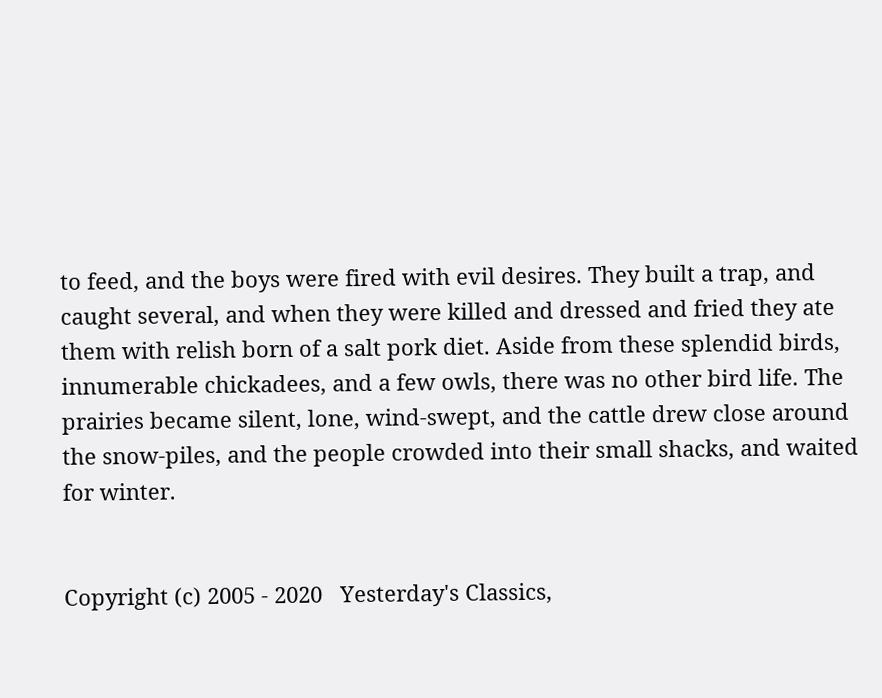to feed, and the boys were fired with evil desires. They built a trap, and caught several, and when they were killed and dressed and fried they ate them with relish born of a salt pork diet. Aside from these splendid birds, innumerable chickadees, and a few owls, there was no other bird life. The prairies became silent, lone, wind-swept, and the cattle drew close around the snow-piles, and the people crowded into their small shacks, and waited for winter.


Copyright (c) 2005 - 2020   Yesterday's Classics,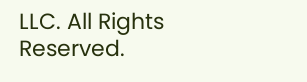LLC. All Rights Reserved.